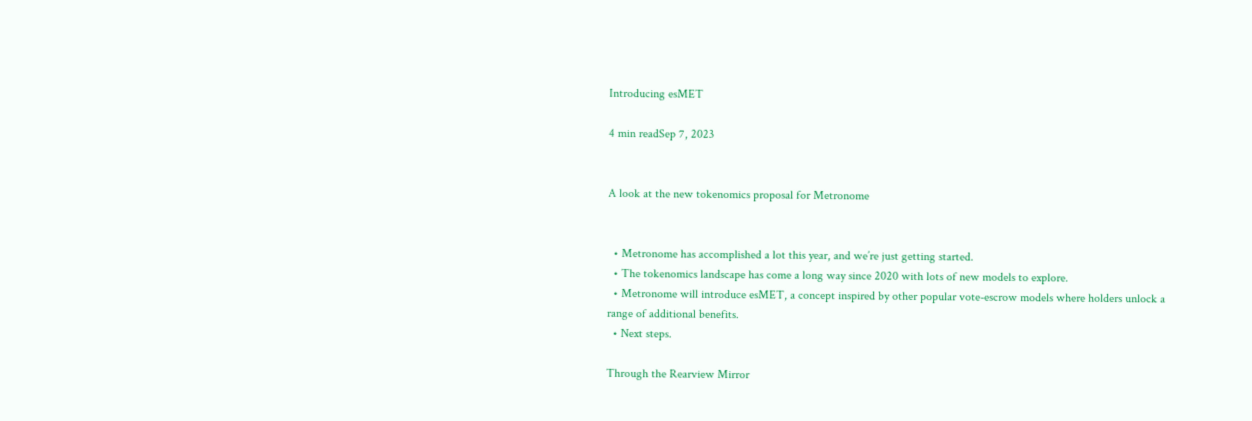Introducing esMET

4 min readSep 7, 2023


A look at the new tokenomics proposal for Metronome


  • Metronome has accomplished a lot this year, and we’re just getting started.
  • The tokenomics landscape has come a long way since 2020 with lots of new models to explore.
  • Metronome will introduce esMET, a concept inspired by other popular vote-escrow models where holders unlock a range of additional benefits.
  • Next steps.

Through the Rearview Mirror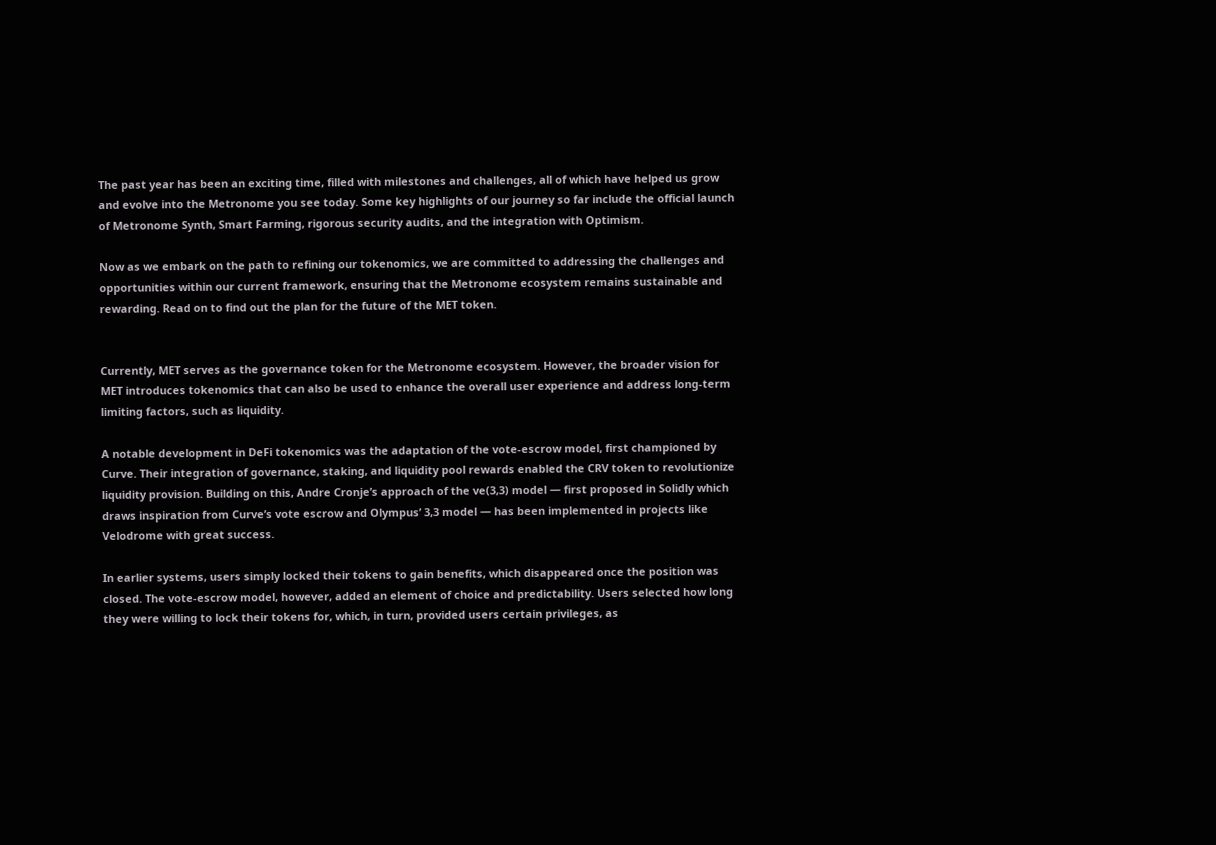The past year has been an exciting time, filled with milestones and challenges, all of which have helped us grow and evolve into the Metronome you see today. Some key highlights of our journey so far include the official launch of Metronome Synth, Smart Farming, rigorous security audits, and the integration with Optimism.

Now as we embark on the path to refining our tokenomics, we are committed to addressing the challenges and opportunities within our current framework, ensuring that the Metronome ecosystem remains sustainable and rewarding. Read on to find out the plan for the future of the MET token.


Currently, MET serves as the governance token for the Metronome ecosystem. However, the broader vision for MET introduces tokenomics that can also be used to enhance the overall user experience and address long-term limiting factors, such as liquidity.

A notable development in DeFi tokenomics was the adaptation of the vote-escrow model, first championed by Curve. Their integration of governance, staking, and liquidity pool rewards enabled the CRV token to revolutionize liquidity provision. Building on this, Andre Cronje’s approach of the ve(3,3) model — first proposed in Solidly which draws inspiration from Curve’s vote escrow and Olympus’ 3,3 model — has been implemented in projects like Velodrome with great success.

In earlier systems, users simply locked their tokens to gain benefits, which disappeared once the position was closed. The vote-escrow model, however, added an element of choice and predictability. Users selected how long they were willing to lock their tokens for, which, in turn, provided users certain privileges, as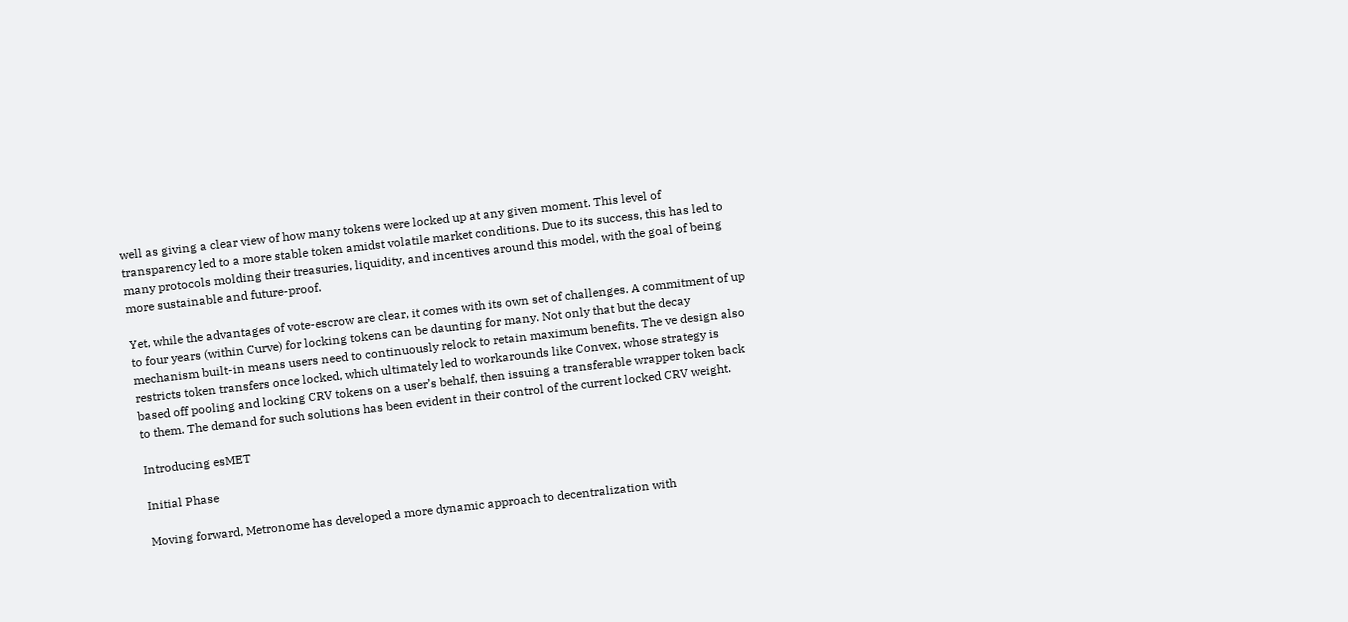well as giving a clear view of how many tokens were locked up at any given moment. This level of transparency led to a more stable token amidst volatile market conditions. Due to its success, this has led to many protocols molding their treasuries, liquidity, and incentives around this model, with the goal of being more sustainable and future-proof.

Yet, while the advantages of vote-escrow are clear, it comes with its own set of challenges. A commitment of up to four years (within Curve) for locking tokens can be daunting for many. Not only that but the decay mechanism built-in means users need to continuously relock to retain maximum benefits. The ve design also restricts token transfers once locked, which ultimately led to workarounds like Convex, whose strategy is based off pooling and locking CRV tokens on a user’s behalf, then issuing a transferable wrapper token back to them. The demand for such solutions has been evident in their control of the current locked CRV weight.

Introducing esMET

Initial Phase

Moving forward, Metronome has developed a more dynamic approach to decentralization with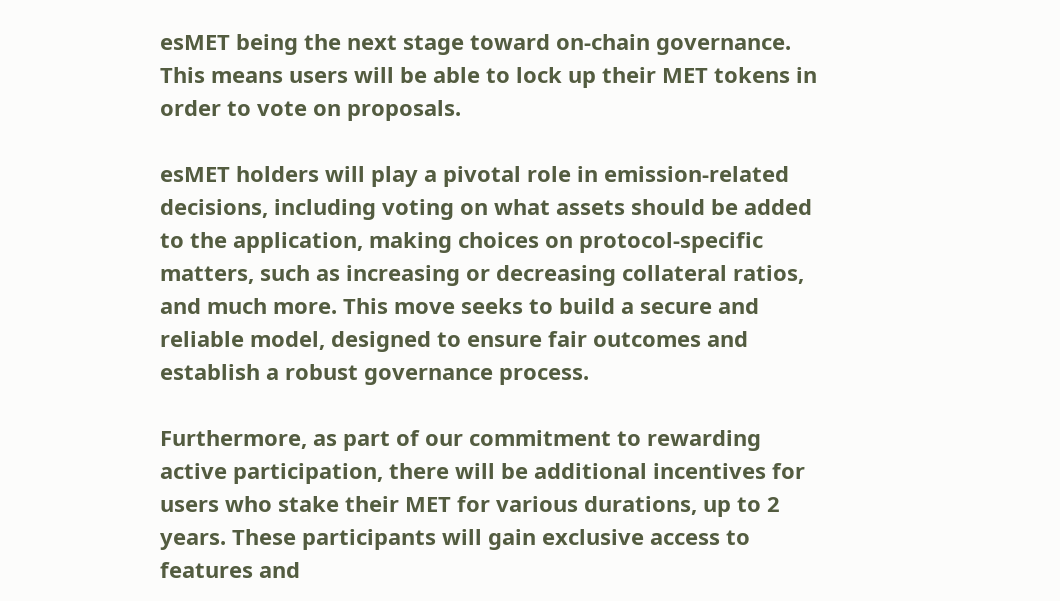esMET being the next stage toward on-chain governance. This means users will be able to lock up their MET tokens in order to vote on proposals.

esMET holders will play a pivotal role in emission-related decisions, including voting on what assets should be added to the application, making choices on protocol-specific matters, such as increasing or decreasing collateral ratios, and much more. This move seeks to build a secure and reliable model, designed to ensure fair outcomes and establish a robust governance process.

Furthermore, as part of our commitment to rewarding active participation, there will be additional incentives for users who stake their MET for various durations, up to 2 years. These participants will gain exclusive access to features and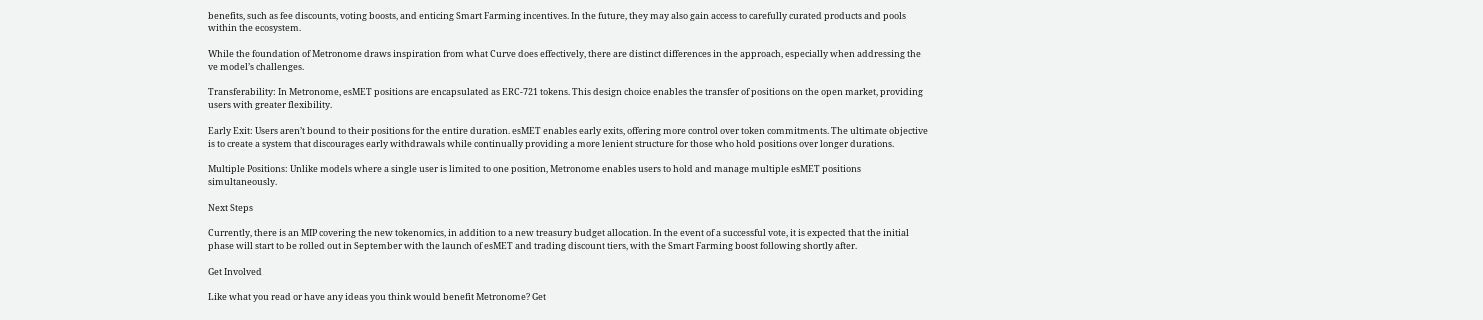benefits, such as fee discounts, voting boosts, and enticing Smart Farming incentives. In the future, they may also gain access to carefully curated products and pools within the ecosystem.

While the foundation of Metronome draws inspiration from what Curve does effectively, there are distinct differences in the approach, especially when addressing the ve model’s challenges.

Transferability: In Metronome, esMET positions are encapsulated as ERC-721 tokens. This design choice enables the transfer of positions on the open market, providing users with greater flexibility.

Early Exit: Users aren’t bound to their positions for the entire duration. esMET enables early exits, offering more control over token commitments. The ultimate objective is to create a system that discourages early withdrawals while continually providing a more lenient structure for those who hold positions over longer durations.

Multiple Positions: Unlike models where a single user is limited to one position, Metronome enables users to hold and manage multiple esMET positions simultaneously.

Next Steps

Currently, there is an MIP covering the new tokenomics, in addition to a new treasury budget allocation. In the event of a successful vote, it is expected that the initial phase will start to be rolled out in September with the launch of esMET and trading discount tiers, with the Smart Farming boost following shortly after.

Get Involved

Like what you read or have any ideas you think would benefit Metronome? Get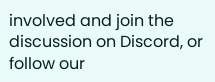involved and join the discussion on Discord, or follow our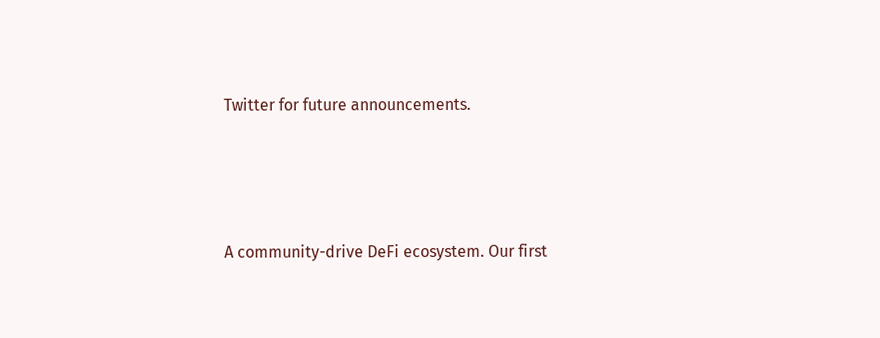Twitter for future announcements.




A community-drive DeFi ecosystem. Our first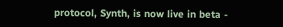protocol, Synth, is now live in beta -